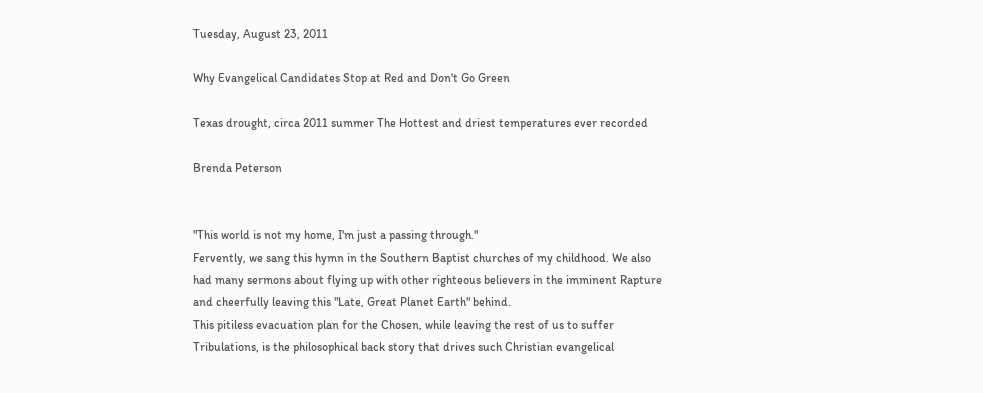Tuesday, August 23, 2011

Why Evangelical Candidates Stop at Red and Don't Go Green

Texas drought, circa 2011 summer The Hottest and driest temperatures ever recorded

Brenda Peterson


"This world is not my home, I'm just a passing through."
Fervently, we sang this hymn in the Southern Baptist churches of my childhood. We also had many sermons about flying up with other righteous believers in the imminent Rapture and cheerfully leaving this "Late, Great Planet Earth" behind.
This pitiless evacuation plan for the Chosen, while leaving the rest of us to suffer Tribulations, is the philosophical back story that drives such Christian evangelical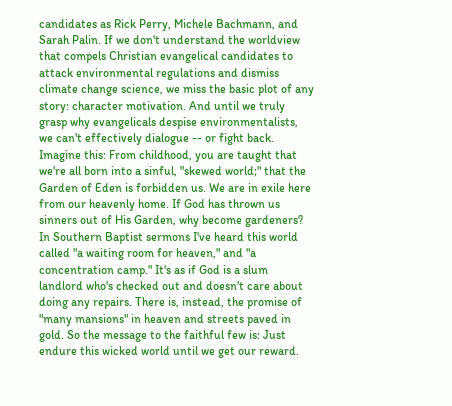candidates as Rick Perry, Michele Bachmann, and Sarah Palin. If we don't understand the worldview that compels Christian evangelical candidates to attack environmental regulations and dismiss climate change science, we miss the basic plot of any story: character motivation. And until we truly grasp why evangelicals despise environmentalists, we can't effectively dialogue -- or fight back.
Imagine this: From childhood, you are taught that we're all born into a sinful, "skewed world;" that the Garden of Eden is forbidden us. We are in exile here from our heavenly home. If God has thrown us sinners out of His Garden, why become gardeners?
In Southern Baptist sermons I've heard this world called "a waiting room for heaven," and "a concentration camp." It's as if God is a slum landlord who's checked out and doesn't care about doing any repairs. There is, instead, the promise of "many mansions" in heaven and streets paved in gold. So the message to the faithful few is: Just endure this wicked world until we get our reward.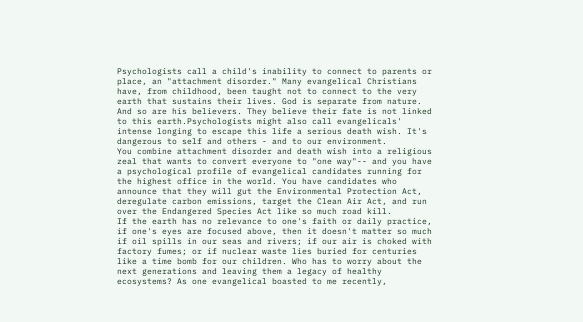Psychologists call a child's inability to connect to parents or place, an "attachment disorder." Many evangelical Christians have, from childhood, been taught not to connect to the very earth that sustains their lives. God is separate from nature. And so are his believers. They believe their fate is not linked to this earth.Psychologists might also call evangelicals' intense longing to escape this life a serious death wish. It's dangerous to self and others - and to our environment.
You combine attachment disorder and death wish into a religious zeal that wants to convert everyone to "one way"-- and you have a psychological profile of evangelical candidates running for the highest office in the world. You have candidates who announce that they will gut the Environmental Protection Act, deregulate carbon emissions, target the Clean Air Act, and run over the Endangered Species Act like so much road kill.
If the earth has no relevance to one's faith or daily practice, if one's eyes are focused above, then it doesn't matter so much if oil spills in our seas and rivers; if our air is choked with factory fumes; or if nuclear waste lies buried for centuries like a time bomb for our children. Who has to worry about the next generations and leaving them a legacy of healthy ecosystems? As one evangelical boasted to me recently,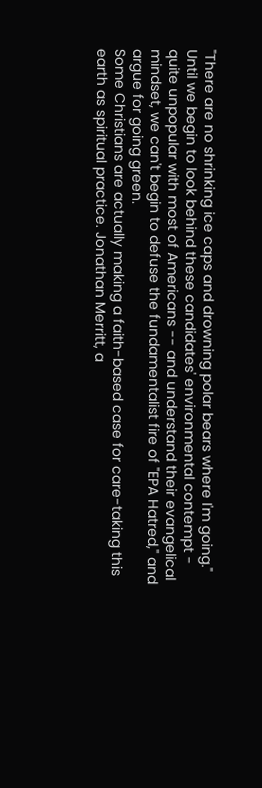"There are no shrinking ice caps and drowning polar bears where I'm going."
Until we begin to look behind these candidates' environmental contempt - quite unpopular with most of Americans -- and understand their evangelical mindset, we can't begin to defuse the fundamentalist fire of "EPA Hatred," and argue for going green.
Some Christians are actually making a faith-based case for care-taking this earth as spiritual practice. Jonathan Merritt, a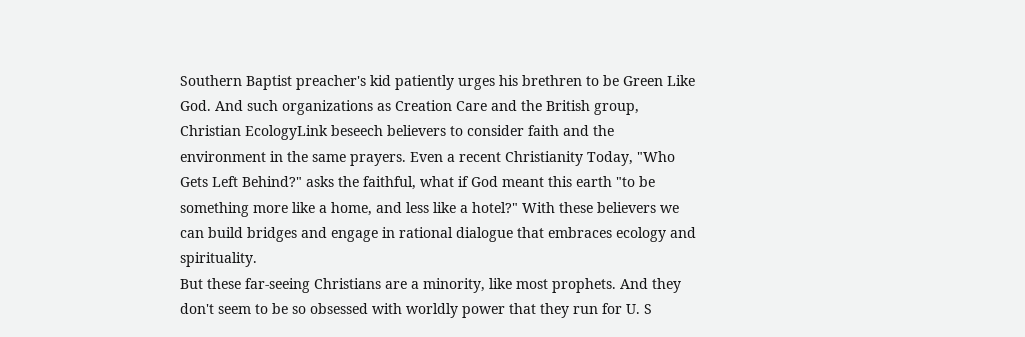Southern Baptist preacher's kid patiently urges his brethren to be Green Like God. And such organizations as Creation Care and the British group, Christian EcologyLink beseech believers to consider faith and the environment in the same prayers. Even a recent Christianity Today, "Who Gets Left Behind?" asks the faithful, what if God meant this earth "to be something more like a home, and less like a hotel?" With these believers we can build bridges and engage in rational dialogue that embraces ecology and spirituality.
But these far-seeing Christians are a minority, like most prophets. And they don't seem to be so obsessed with worldly power that they run for U. S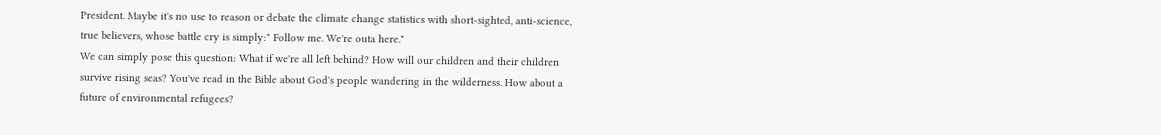President. Maybe it's no use to reason or debate the climate change statistics with short-sighted, anti-science, true believers, whose battle cry is simply:" Follow me. We're outa here."
We can simply pose this question: What if we're all left behind? How will our children and their children survive rising seas? You've read in the Bible about God's people wandering in the wilderness. How about a future of environmental refugees?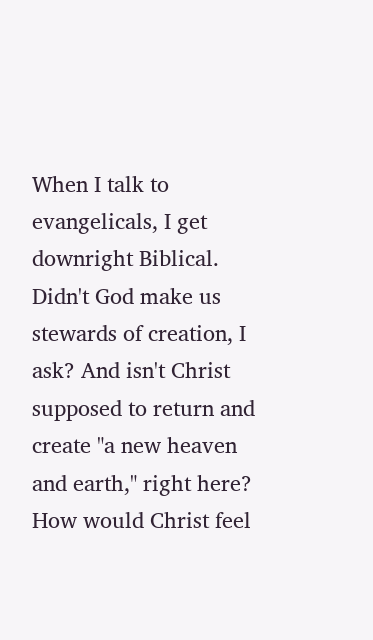When I talk to evangelicals, I get downright Biblical. Didn't God make us stewards of creation, I ask? And isn't Christ supposed to return and create "a new heaven and earth," right here? How would Christ feel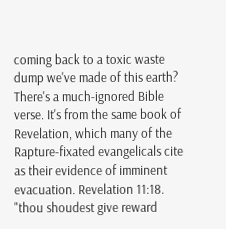coming back to a toxic waste dump we've made of this earth?
There's a much-ignored Bible verse. It's from the same book of Revelation, which many of the Rapture-fixated evangelicals cite as their evidence of imminent evacuation. Revelation 11:18. "thou shoudest give reward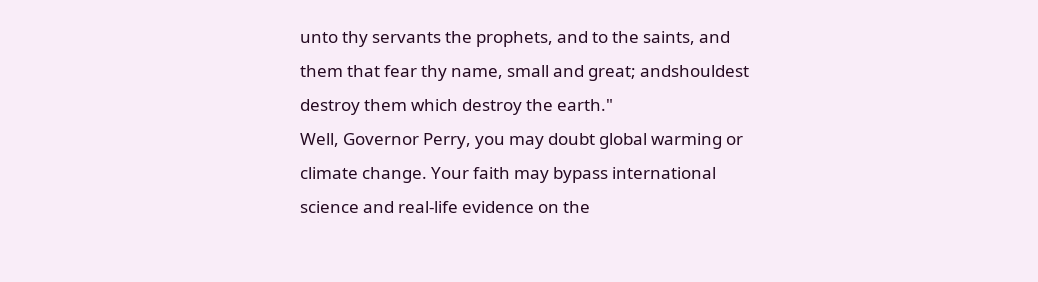unto thy servants the prophets, and to the saints, and them that fear thy name, small and great; andshouldest destroy them which destroy the earth."
Well, Governor Perry, you may doubt global warming or climate change. Your faith may bypass international science and real-life evidence on the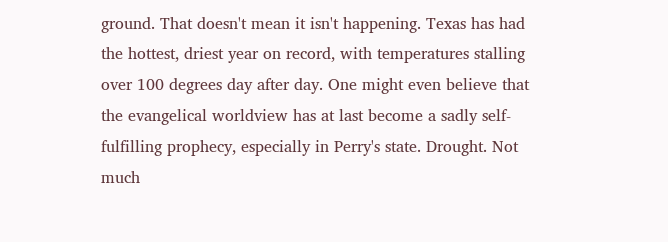ground. That doesn't mean it isn't happening. Texas has had the hottest, driest year on record, with temperatures stalling over 100 degrees day after day. One might even believe that the evangelical worldview has at last become a sadly self-fulfilling prophecy, especially in Perry's state. Drought. Not much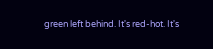green left behind. It's red-hot. It's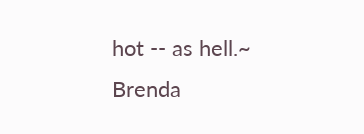hot -- as hell.~
Brenda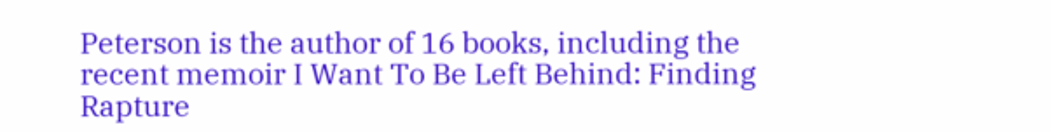Peterson is the author of 16 books, including the recent memoir I Want To Be Left Behind: Finding Rapture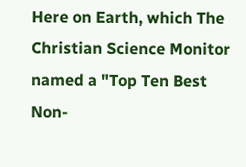Here on Earth, which The Christian Science Monitor named a "Top Ten Best Non-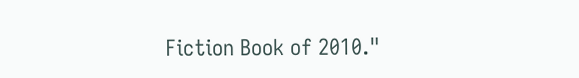Fiction Book of 2010."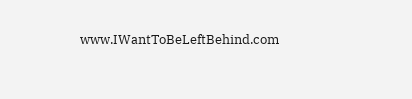www.IWantToBeLeftBehind.com